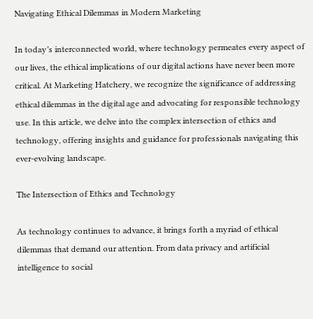Navigating Ethical Dilemmas in Modern Marketing

In today’s interconnected world, where technology permeates every aspect of our lives, the ethical implications of our digital actions have never been more critical. At Marketing Hatchery, we recognize the significance of addressing ethical dilemmas in the digital age and advocating for responsible technology use. In this article, we delve into the complex intersection of ethics and technology, offering insights and guidance for professionals navigating this ever-evolving landscape.

The Intersection of Ethics and Technology

As technology continues to advance, it brings forth a myriad of ethical dilemmas that demand our attention. From data privacy and artificial intelligence to social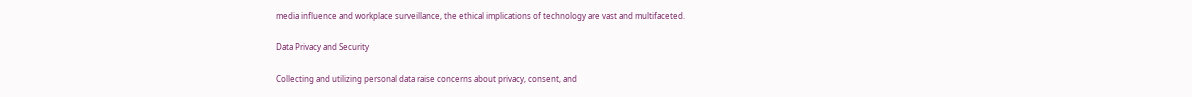media influence and workplace surveillance, the ethical implications of technology are vast and multifaceted.

Data Privacy and Security

Collecting and utilizing personal data raise concerns about privacy, consent, and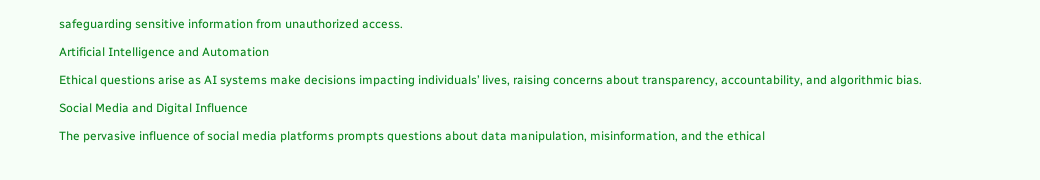safeguarding sensitive information from unauthorized access.

Artificial Intelligence and Automation

Ethical questions arise as AI systems make decisions impacting individuals’ lives, raising concerns about transparency, accountability, and algorithmic bias.

Social Media and Digital Influence

The pervasive influence of social media platforms prompts questions about data manipulation, misinformation, and the ethical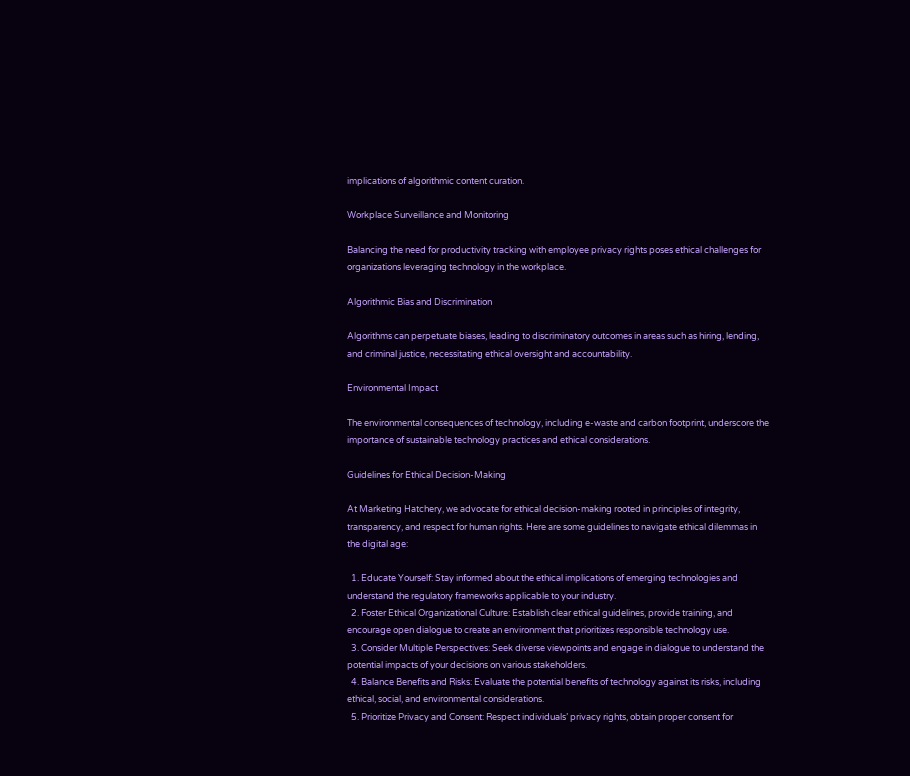implications of algorithmic content curation.

Workplace Surveillance and Monitoring

Balancing the need for productivity tracking with employee privacy rights poses ethical challenges for organizations leveraging technology in the workplace.

Algorithmic Bias and Discrimination

Algorithms can perpetuate biases, leading to discriminatory outcomes in areas such as hiring, lending, and criminal justice, necessitating ethical oversight and accountability.

Environmental Impact

The environmental consequences of technology, including e-waste and carbon footprint, underscore the importance of sustainable technology practices and ethical considerations.

Guidelines for Ethical Decision-Making

At Marketing Hatchery, we advocate for ethical decision-making rooted in principles of integrity, transparency, and respect for human rights. Here are some guidelines to navigate ethical dilemmas in the digital age:

  1. Educate Yourself: Stay informed about the ethical implications of emerging technologies and understand the regulatory frameworks applicable to your industry.
  2. Foster Ethical Organizational Culture: Establish clear ethical guidelines, provide training, and encourage open dialogue to create an environment that prioritizes responsible technology use.
  3. Consider Multiple Perspectives: Seek diverse viewpoints and engage in dialogue to understand the potential impacts of your decisions on various stakeholders.
  4. Balance Benefits and Risks: Evaluate the potential benefits of technology against its risks, including ethical, social, and environmental considerations.
  5. Prioritize Privacy and Consent: Respect individuals’ privacy rights, obtain proper consent for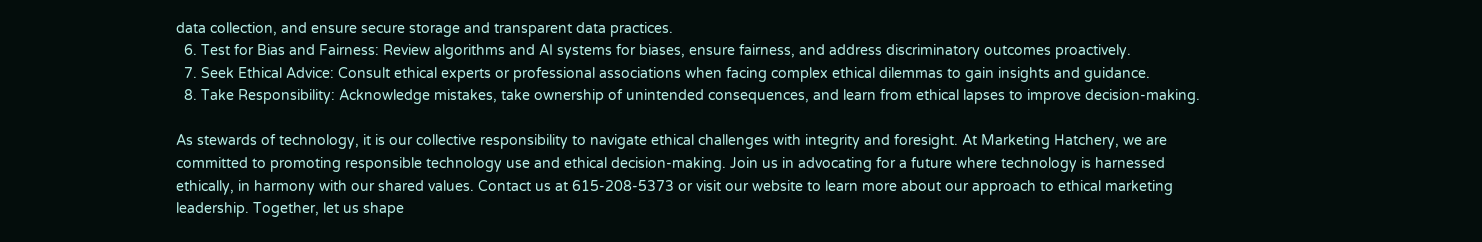data collection, and ensure secure storage and transparent data practices.
  6. Test for Bias and Fairness: Review algorithms and AI systems for biases, ensure fairness, and address discriminatory outcomes proactively.
  7. Seek Ethical Advice: Consult ethical experts or professional associations when facing complex ethical dilemmas to gain insights and guidance.
  8. Take Responsibility: Acknowledge mistakes, take ownership of unintended consequences, and learn from ethical lapses to improve decision-making.

As stewards of technology, it is our collective responsibility to navigate ethical challenges with integrity and foresight. At Marketing Hatchery, we are committed to promoting responsible technology use and ethical decision-making. Join us in advocating for a future where technology is harnessed ethically, in harmony with our shared values. Contact us at 615-208-5373 or visit our website to learn more about our approach to ethical marketing leadership. Together, let us shape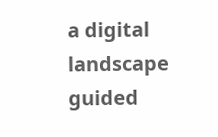a digital landscape guided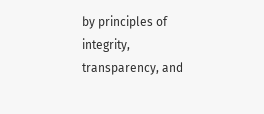by principles of integrity, transparency, and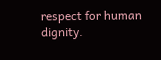respect for human dignity.